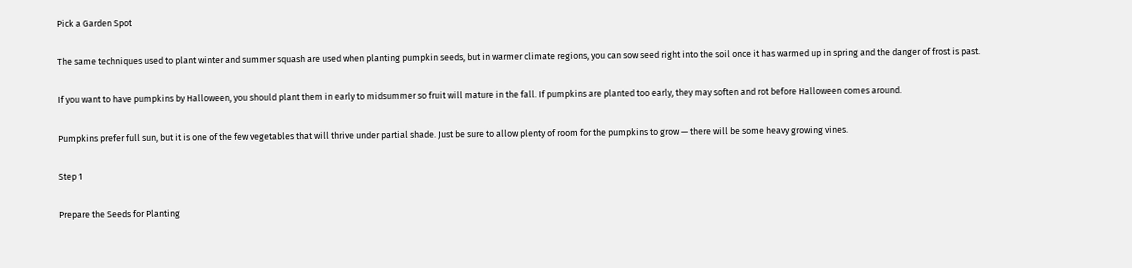Pick a Garden Spot

The same techniques used to plant winter and summer squash are used when planting pumpkin seeds, but in warmer climate regions, you can sow seed right into the soil once it has warmed up in spring and the danger of frost is past.

If you want to have pumpkins by Halloween, you should plant them in early to midsummer so fruit will mature in the fall. If pumpkins are planted too early, they may soften and rot before Halloween comes around.

Pumpkins prefer full sun, but it is one of the few vegetables that will thrive under partial shade. Just be sure to allow plenty of room for the pumpkins to grow — there will be some heavy growing vines.

Step 1

Prepare the Seeds for Planting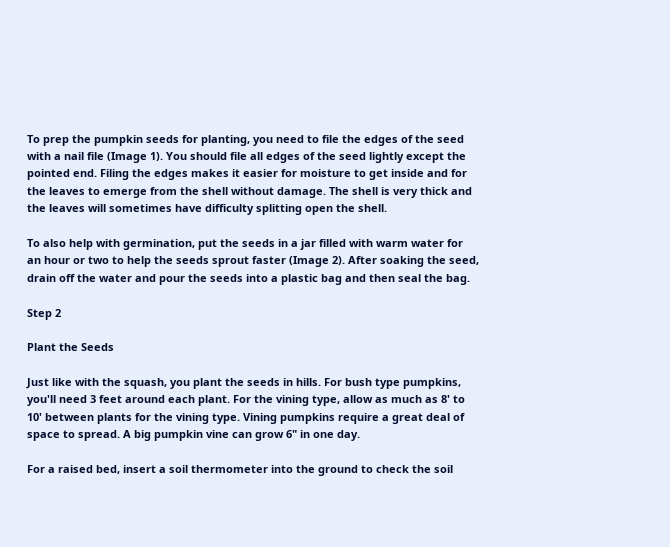To prep the pumpkin seeds for planting, you need to file the edges of the seed with a nail file (Image 1). You should file all edges of the seed lightly except the pointed end. Filing the edges makes it easier for moisture to get inside and for the leaves to emerge from the shell without damage. The shell is very thick and the leaves will sometimes have difficulty splitting open the shell.

To also help with germination, put the seeds in a jar filled with warm water for an hour or two to help the seeds sprout faster (Image 2). After soaking the seed, drain off the water and pour the seeds into a plastic bag and then seal the bag.

Step 2

Plant the Seeds

Just like with the squash, you plant the seeds in hills. For bush type pumpkins, you'll need 3 feet around each plant. For the vining type, allow as much as 8' to 10' between plants for the vining type. Vining pumpkins require a great deal of space to spread. A big pumpkin vine can grow 6" in one day.

For a raised bed, insert a soil thermometer into the ground to check the soil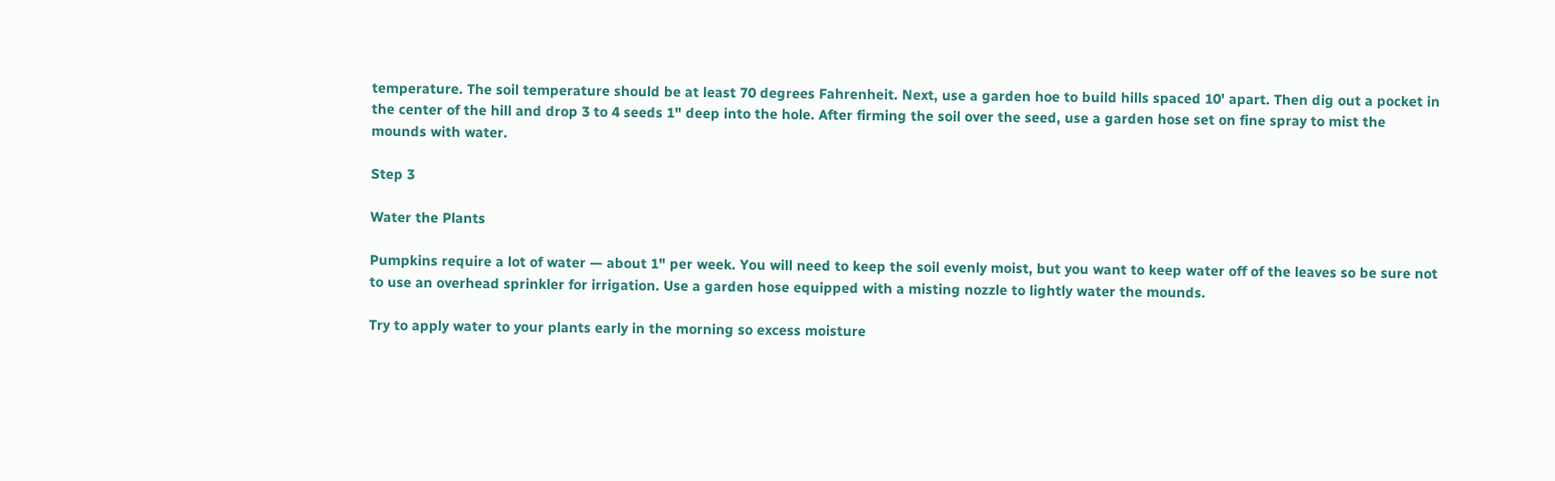temperature. The soil temperature should be at least 70 degrees Fahrenheit. Next, use a garden hoe to build hills spaced 10' apart. Then dig out a pocket in the center of the hill and drop 3 to 4 seeds 1" deep into the hole. After firming the soil over the seed, use a garden hose set on fine spray to mist the mounds with water.

Step 3

Water the Plants

Pumpkins require a lot of water — about 1" per week. You will need to keep the soil evenly moist, but you want to keep water off of the leaves so be sure not to use an overhead sprinkler for irrigation. Use a garden hose equipped with a misting nozzle to lightly water the mounds.

Try to apply water to your plants early in the morning so excess moisture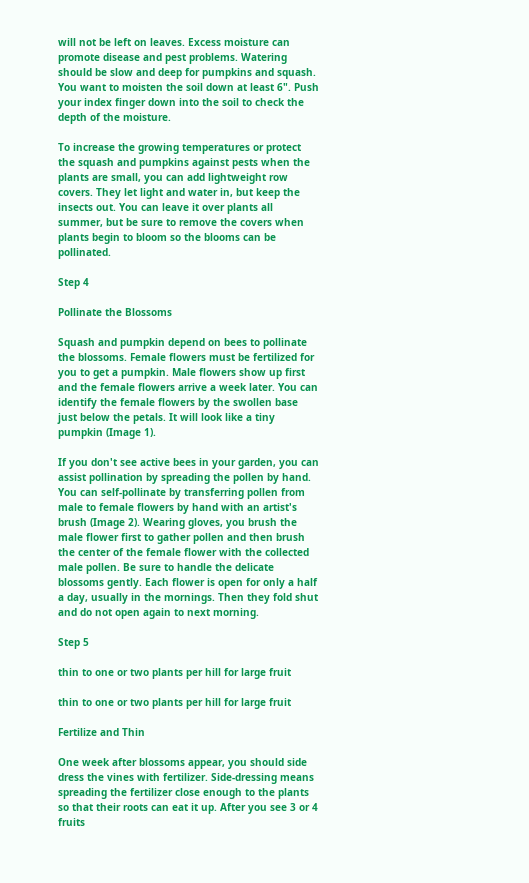will not be left on leaves. Excess moisture can promote disease and pest problems. Watering should be slow and deep for pumpkins and squash. You want to moisten the soil down at least 6". Push your index finger down into the soil to check the depth of the moisture.

To increase the growing temperatures or protect the squash and pumpkins against pests when the plants are small, you can add lightweight row covers. They let light and water in, but keep the insects out. You can leave it over plants all summer, but be sure to remove the covers when plants begin to bloom so the blooms can be pollinated.

Step 4

Pollinate the Blossoms

Squash and pumpkin depend on bees to pollinate the blossoms. Female flowers must be fertilized for you to get a pumpkin. Male flowers show up first and the female flowers arrive a week later. You can identify the female flowers by the swollen base just below the petals. It will look like a tiny pumpkin (Image 1).

If you don't see active bees in your garden, you can assist pollination by spreading the pollen by hand. You can self-pollinate by transferring pollen from male to female flowers by hand with an artist's brush (Image 2). Wearing gloves, you brush the male flower first to gather pollen and then brush the center of the female flower with the collected male pollen. Be sure to handle the delicate blossoms gently. Each flower is open for only a half a day, usually in the mornings. Then they fold shut and do not open again to next morning.

Step 5

thin to one or two plants per hill for large fruit

thin to one or two plants per hill for large fruit

Fertilize and Thin

One week after blossoms appear, you should side dress the vines with fertilizer. Side-dressing means spreading the fertilizer close enough to the plants so that their roots can eat it up. After you see 3 or 4 fruits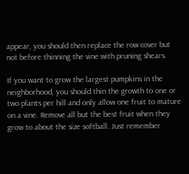appear, you should then replace the row cover but not before thinning the vine with pruning shears.

If you want to grow the largest pumpkins in the neighborhood, you should thin the growth to one or two plants per hill and only allow one fruit to mature on a vine. Remove all but the best fruit when they grow to about the size softball. Just remember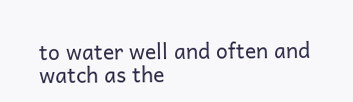to water well and often and watch as the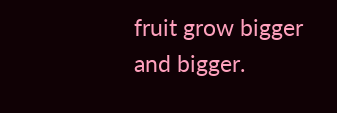fruit grow bigger and bigger.